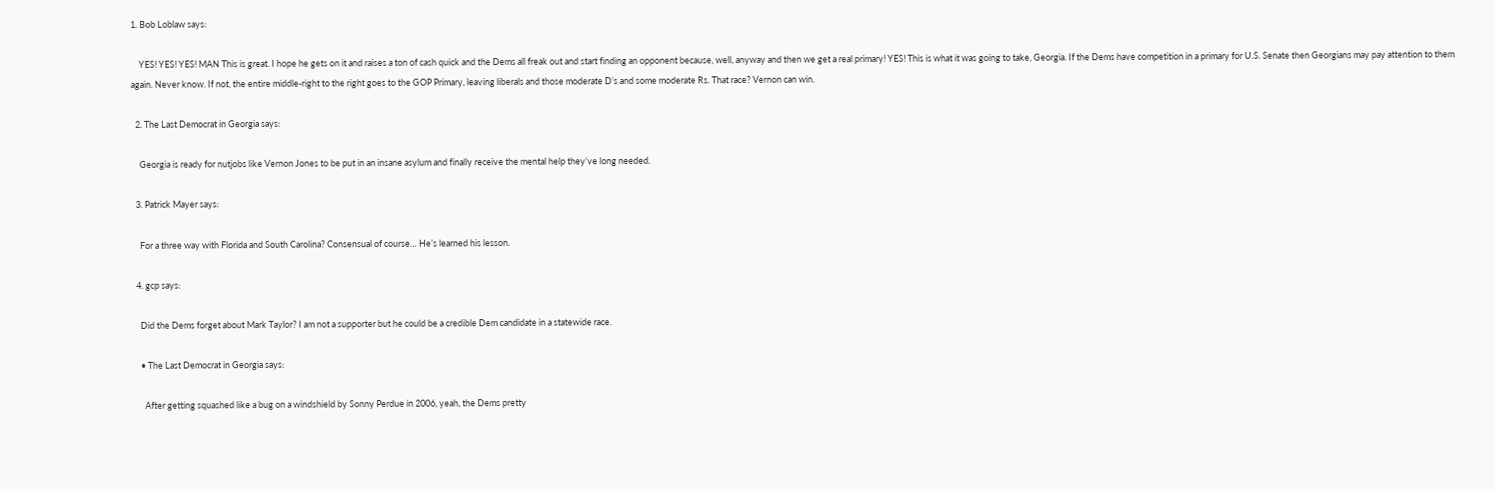1. Bob Loblaw says:

    YES! YES! YES! MAN This is great. I hope he gets on it and raises a ton of cash quick and the Dems all freak out and start finding an opponent because, well, anyway and then we get a real primary! YES! This is what it was going to take, Georgia. If the Dems have competition in a primary for U.S. Senate then Georgians may pay attention to them again. Never know. If not, the entire middle-right to the right goes to the GOP Primary, leaving liberals and those moderate D’s and some moderate Rs. That race? Vernon can win.

  2. The Last Democrat in Georgia says:

    Georgia is ready for nutjobs like Vernon Jones to be put in an insane asylum and finally receive the mental help they’ve long needed.

  3. Patrick Mayer says:

    For a three way with Florida and South Carolina? Consensual of course… He’s learned his lesson.

  4. gcp says:

    Did the Dems forget about Mark Taylor? I am not a supporter but he could be a credible Dem candidate in a statewide race.

    • The Last Democrat in Georgia says:

      After getting squashed like a bug on a windshield by Sonny Perdue in 2006, yeah, the Dems pretty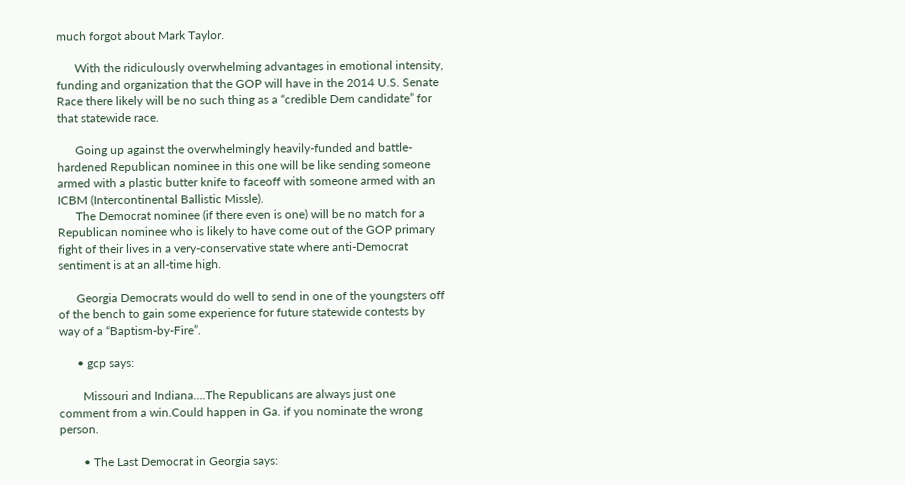much forgot about Mark Taylor.

      With the ridiculously overwhelming advantages in emotional intensity, funding and organization that the GOP will have in the 2014 U.S. Senate Race there likely will be no such thing as a “credible Dem candidate” for that statewide race.

      Going up against the overwhelmingly heavily-funded and battle-hardened Republican nominee in this one will be like sending someone armed with a plastic butter knife to faceoff with someone armed with an ICBM (Intercontinental Ballistic Missle).
      The Democrat nominee (if there even is one) will be no match for a Republican nominee who is likely to have come out of the GOP primary fight of their lives in a very-conservative state where anti-Democrat sentiment is at an all-time high.

      Georgia Democrats would do well to send in one of the youngsters off of the bench to gain some experience for future statewide contests by way of a “Baptism-by-Fire”.

      • gcp says:

        Missouri and Indiana….The Republicans are always just one comment from a win.Could happen in Ga. if you nominate the wrong person.

        • The Last Democrat in Georgia says: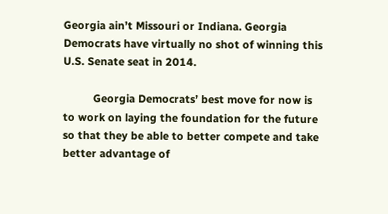Georgia ain’t Missouri or Indiana. Georgia Democrats have virtually no shot of winning this U.S. Senate seat in 2014.

          Georgia Democrats’ best move for now is to work on laying the foundation for the future so that they be able to better compete and take better advantage of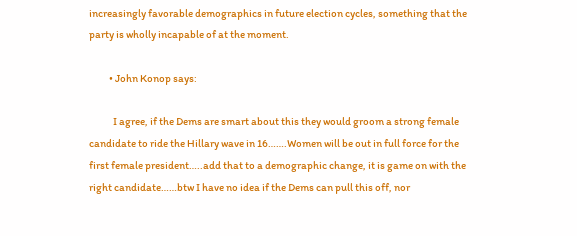increasingly favorable demographics in future election cycles, something that the party is wholly incapable of at the moment.

          • John Konop says:

            I agree, if the Dems are smart about this they would groom a strong female candidate to ride the Hillary wave in 16…….Women will be out in full force for the first female president…..add that to a demographic change, it is game on with the right candidate……btw I have no idea if the Dems can pull this off, nor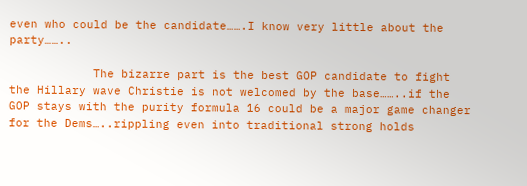even who could be the candidate…….I know very little about the party……..

            The bizarre part is the best GOP candidate to fight the Hillary wave Christie is not welcomed by the base……..if the GOP stays with the purity formula 16 could be a major game changer for the Dems…..rippling even into traditional strong holds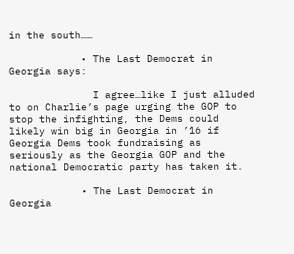in the south……

            • The Last Democrat in Georgia says:

              I agree…like I just alluded to on Charlie’s page urging the GOP to stop the infighting, the Dems could likely win big in Georgia in ’16 if Georgia Dems took fundraising as seriously as the Georgia GOP and the national Democratic party has taken it.

            • The Last Democrat in Georgia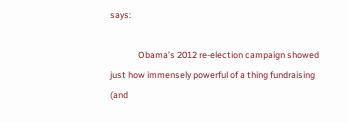says:

              Obama’s 2012 re-election campaign showed just how immensely powerful of a thing fundraising (and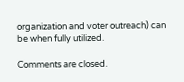organization and voter outreach) can be when fully utilized.

Comments are closed.